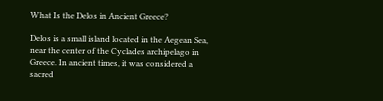What Is the Delos in Ancient Greece?

Delos is a small island located in the Aegean Sea, near the center of the Cyclades archipelago in Greece. In ancient times, it was considered a sacred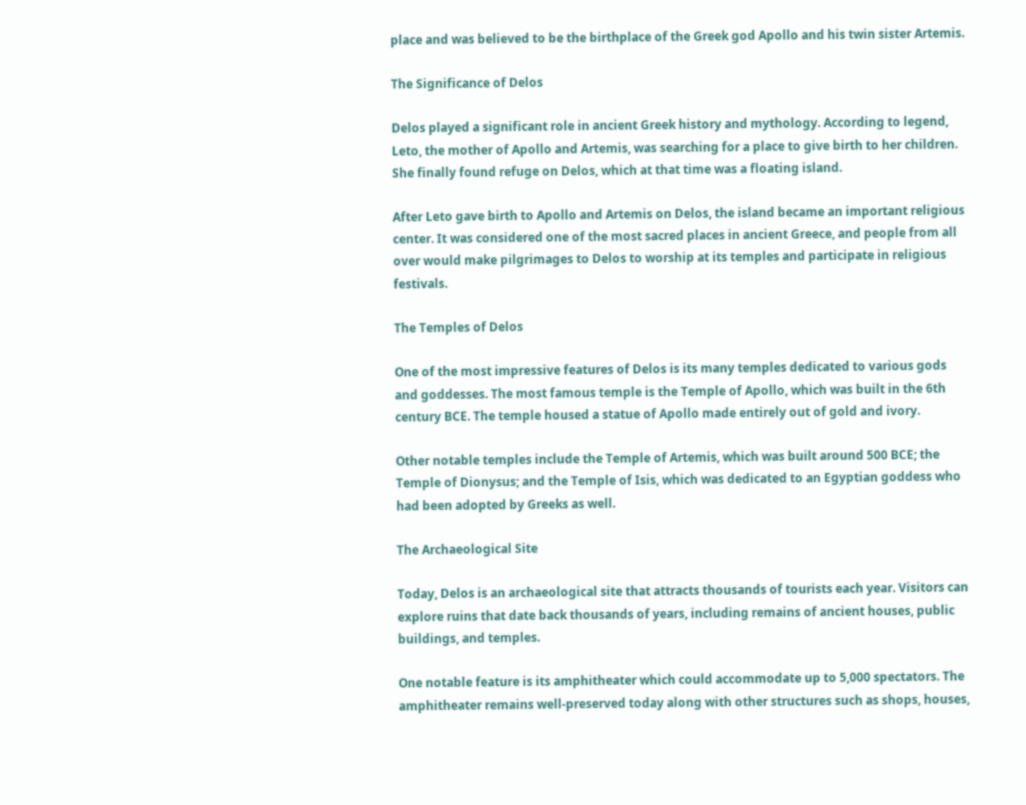place and was believed to be the birthplace of the Greek god Apollo and his twin sister Artemis.

The Significance of Delos

Delos played a significant role in ancient Greek history and mythology. According to legend, Leto, the mother of Apollo and Artemis, was searching for a place to give birth to her children. She finally found refuge on Delos, which at that time was a floating island.

After Leto gave birth to Apollo and Artemis on Delos, the island became an important religious center. It was considered one of the most sacred places in ancient Greece, and people from all over would make pilgrimages to Delos to worship at its temples and participate in religious festivals.

The Temples of Delos

One of the most impressive features of Delos is its many temples dedicated to various gods and goddesses. The most famous temple is the Temple of Apollo, which was built in the 6th century BCE. The temple housed a statue of Apollo made entirely out of gold and ivory.

Other notable temples include the Temple of Artemis, which was built around 500 BCE; the Temple of Dionysus; and the Temple of Isis, which was dedicated to an Egyptian goddess who had been adopted by Greeks as well.

The Archaeological Site

Today, Delos is an archaeological site that attracts thousands of tourists each year. Visitors can explore ruins that date back thousands of years, including remains of ancient houses, public buildings, and temples.

One notable feature is its amphitheater which could accommodate up to 5,000 spectators. The amphitheater remains well-preserved today along with other structures such as shops, houses,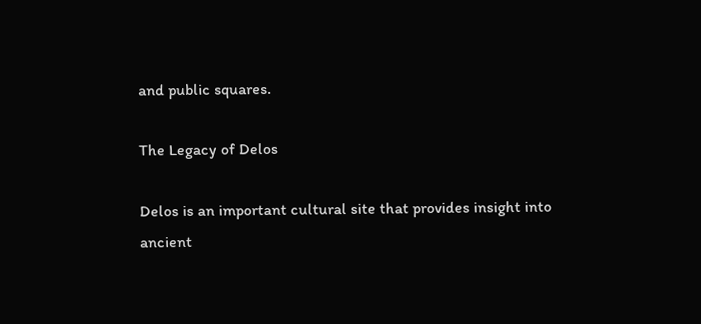and public squares.

The Legacy of Delos

Delos is an important cultural site that provides insight into ancient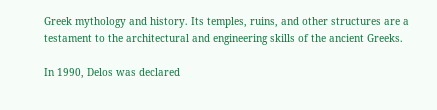Greek mythology and history. Its temples, ruins, and other structures are a testament to the architectural and engineering skills of the ancient Greeks.

In 1990, Delos was declared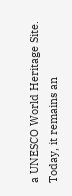a UNESCO World Heritage Site. Today, it remains an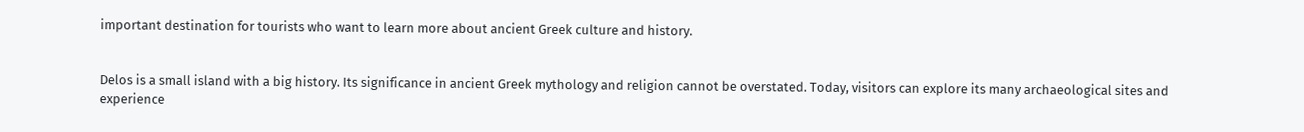important destination for tourists who want to learn more about ancient Greek culture and history.


Delos is a small island with a big history. Its significance in ancient Greek mythology and religion cannot be overstated. Today, visitors can explore its many archaeological sites and experience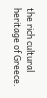the rich cultural heritage of Greece.